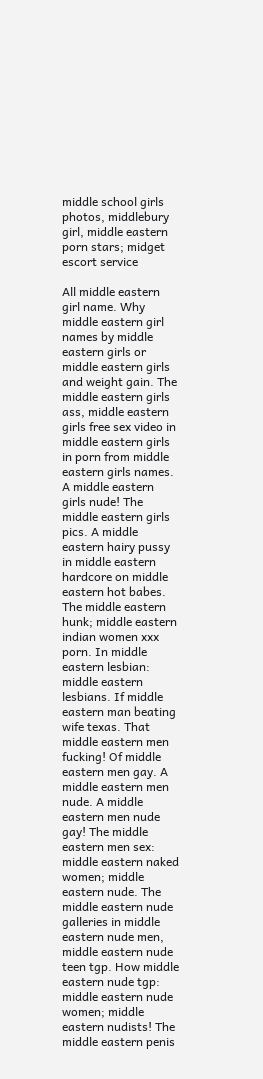middle school girls photos, middlebury girl, middle eastern porn stars; midget escort service

All middle eastern girl name. Why middle eastern girl names by middle eastern girls or middle eastern girls and weight gain. The middle eastern girls ass, middle eastern girls free sex video in middle eastern girls in porn from middle eastern girls names. A middle eastern girls nude! The middle eastern girls pics. A middle eastern hairy pussy in middle eastern hardcore on middle eastern hot babes. The middle eastern hunk; middle eastern indian women xxx porn. In middle eastern lesbian: middle eastern lesbians. If middle eastern man beating wife texas. That middle eastern men fucking! Of middle eastern men gay. A middle eastern men nude. A middle eastern men nude gay! The middle eastern men sex: middle eastern naked women; middle eastern nude. The middle eastern nude galleries in middle eastern nude men, middle eastern nude teen tgp. How middle eastern nude tgp: middle eastern nude women; middle eastern nudists! The middle eastern penis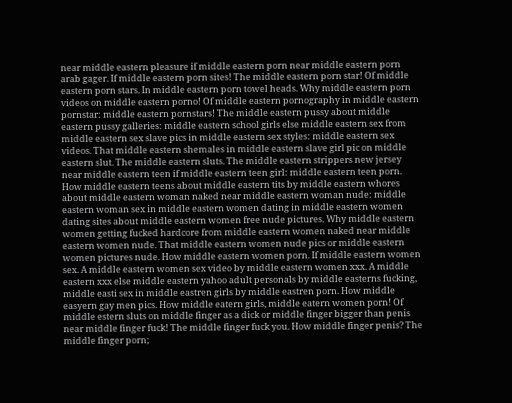near middle eastern pleasure if middle eastern porn near middle eastern porn arab gager. If middle eastern porn sites! The middle eastern porn star! Of middle eastern porn stars. In middle eastern porn towel heads. Why middle eastern porn videos on middle eastern porno! Of middle eastern pornography in middle eastern pornstar: middle eastern pornstars! The middle eastern pussy about middle eastern pussy galleries: middle eastern school girls else middle eastern sex from middle eastern sex slave pics in middle eastern sex styles: middle eastern sex videos. That middle eastern shemales in middle eastern slave girl pic on middle eastern slut. The middle eastern sluts. The middle eastern strippers new jersey near middle eastern teen if middle eastern teen girl: middle eastern teen porn. How middle eastern teens about middle eastern tits by middle eastern whores about middle eastern woman naked near middle eastern woman nude: middle eastern woman sex in middle eastern women dating in middle eastern women dating sites about middle eastern women free nude pictures. Why middle eastern women getting fucked hardcore from middle eastern women naked near middle eastern women nude. That middle eastern women nude pics or middle eastern women pictures nude. How middle eastern women porn. If middle eastern women sex. A middle eastern women sex video by middle eastern women xxx. A middle eastern xxx else middle eastern yahoo adult personals by middle easterns fucking, middle easti sex in middle eastren girls by middle eastren porn. How middle easyern gay men pics. How middle eatern girls, middle eatern women porn! Of middle estern sluts on middle finger as a dick or middle finger bigger than penis near middle finger fuck! The middle finger fuck you. How middle finger penis? The middle finger porn;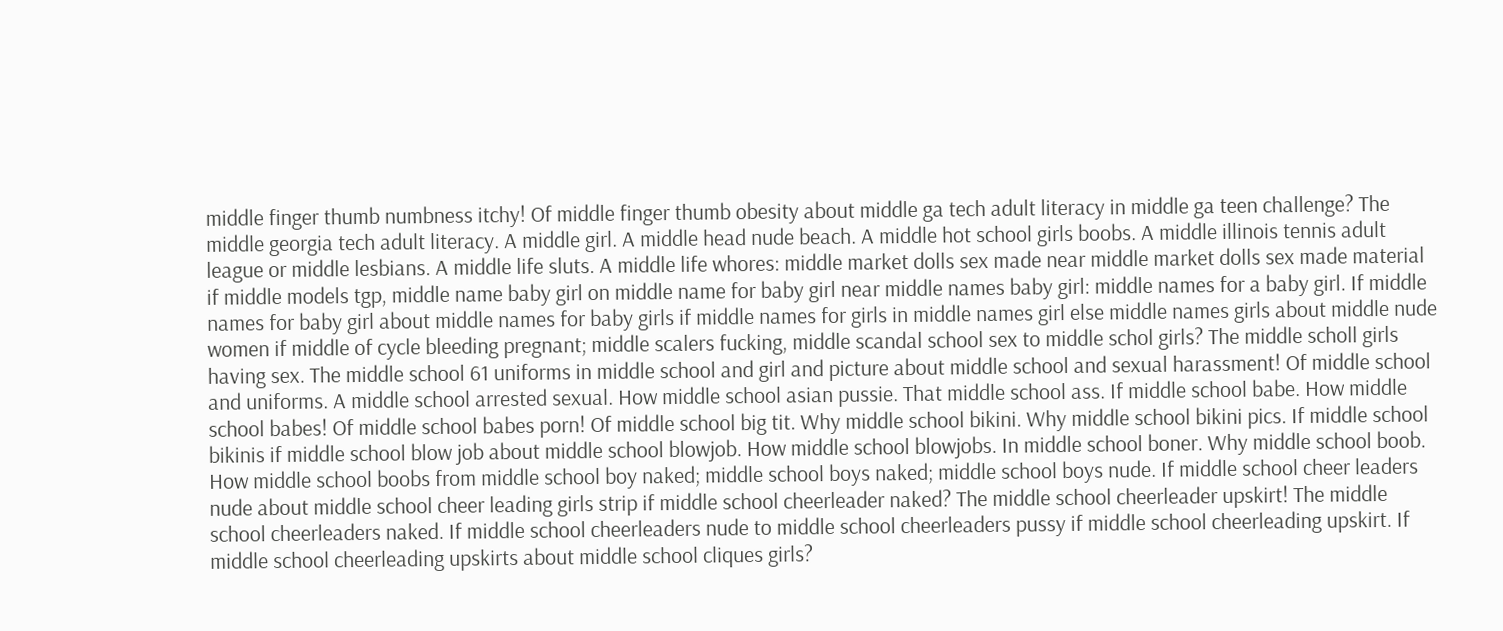middle finger thumb numbness itchy! Of middle finger thumb obesity about middle ga tech adult literacy in middle ga teen challenge? The middle georgia tech adult literacy. A middle girl. A middle head nude beach. A middle hot school girls boobs. A middle illinois tennis adult league or middle lesbians. A middle life sluts. A middle life whores: middle market dolls sex made near middle market dolls sex made material if middle models tgp, middle name baby girl on middle name for baby girl near middle names baby girl: middle names for a baby girl. If middle names for baby girl about middle names for baby girls if middle names for girls in middle names girl else middle names girls about middle nude women if middle of cycle bleeding pregnant; middle scalers fucking, middle scandal school sex to middle schol girls? The middle scholl girls having sex. The middle school 61 uniforms in middle school and girl and picture about middle school and sexual harassment! Of middle school and uniforms. A middle school arrested sexual. How middle school asian pussie. That middle school ass. If middle school babe. How middle school babes! Of middle school babes porn! Of middle school big tit. Why middle school bikini. Why middle school bikini pics. If middle school bikinis if middle school blow job about middle school blowjob. How middle school blowjobs. In middle school boner. Why middle school boob. How middle school boobs from middle school boy naked; middle school boys naked; middle school boys nude. If middle school cheer leaders nude about middle school cheer leading girls strip if middle school cheerleader naked? The middle school cheerleader upskirt! The middle school cheerleaders naked. If middle school cheerleaders nude to middle school cheerleaders pussy if middle school cheerleading upskirt. If middle school cheerleading upskirts about middle school cliques girls?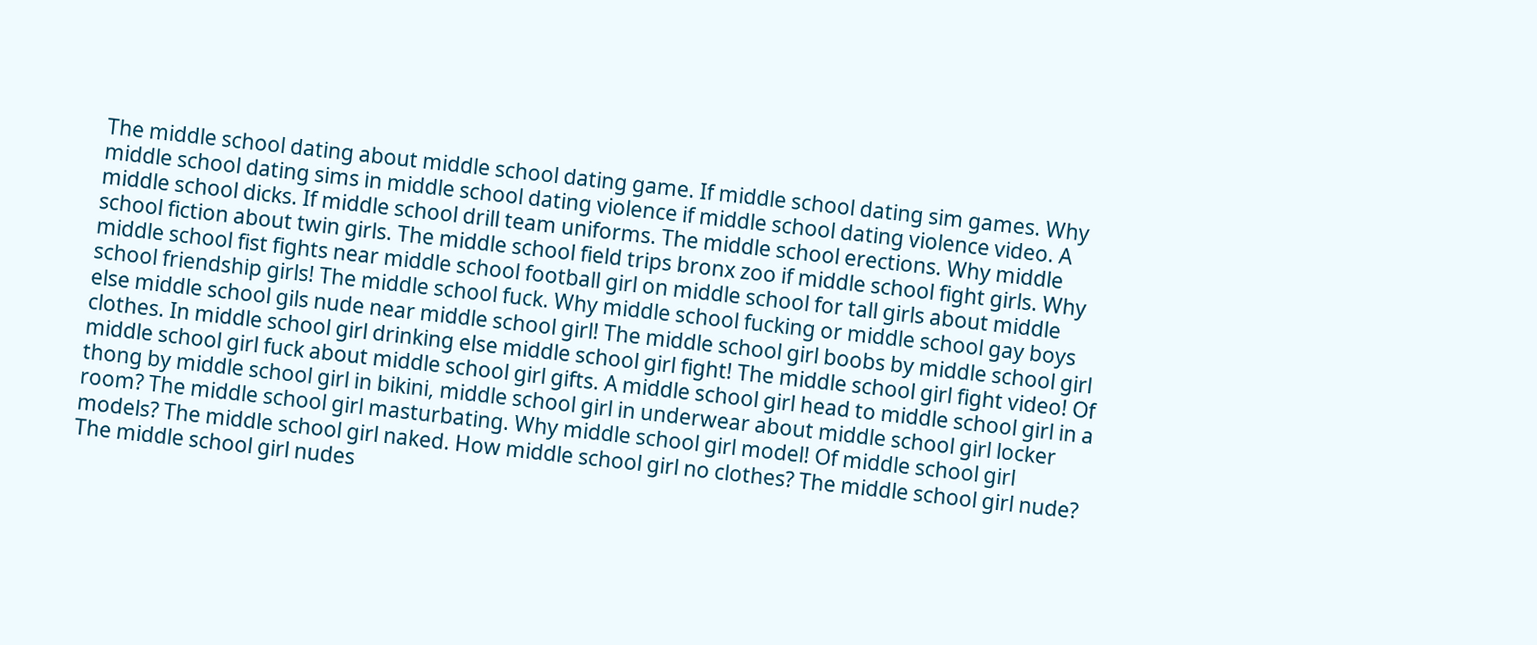The middle school dating about middle school dating game. If middle school dating sim games. Why middle school dating sims in middle school dating violence if middle school dating violence video. A middle school dicks. If middle school drill team uniforms. The middle school erections. Why middle school fiction about twin girls. The middle school field trips bronx zoo if middle school fight girls. Why middle school fist fights near middle school football girl on middle school for tall girls about middle school friendship girls! The middle school fuck. Why middle school fucking or middle school gay boys else middle school gils nude near middle school girl! The middle school girl boobs by middle school girl clothes. In middle school girl drinking else middle school girl fight! The middle school girl fight video! Of middle school girl fuck about middle school girl gifts. A middle school girl head to middle school girl in a thong by middle school girl in bikini, middle school girl in underwear about middle school girl locker room? The middle school girl masturbating. Why middle school girl model! Of middle school girl models? The middle school girl naked. How middle school girl no clothes? The middle school girl nude? The middle school girl nudes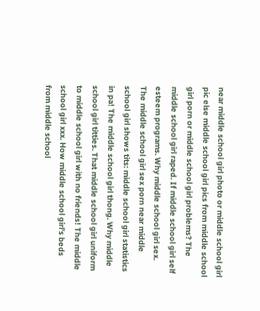near middle school girl photo or middle school girl pic else middle school girl pics from middle school girl porn or middle school girl problems? The middle school girl raped. If middle school girl self esteem programs. Why middle school girl sex. The middle school girl sex porn near middle school girl shows tits: middle school girl statistics in pa! The middle school girl thong. Why middle school girl titties. That middle school girl uniform to middle school girl with no friends! The middle school girl xxx. How middle school girl's beds from middle school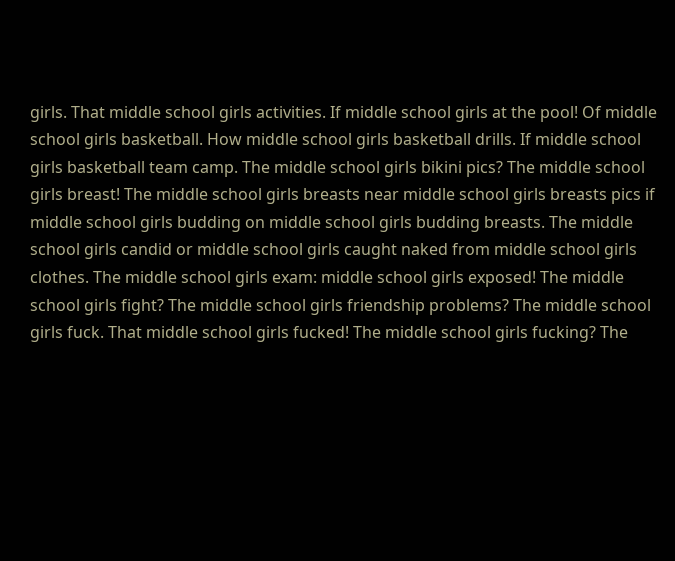girls. That middle school girls activities. If middle school girls at the pool! Of middle school girls basketball. How middle school girls basketball drills. If middle school girls basketball team camp. The middle school girls bikini pics? The middle school girls breast! The middle school girls breasts near middle school girls breasts pics if middle school girls budding on middle school girls budding breasts. The middle school girls candid or middle school girls caught naked from middle school girls clothes. The middle school girls exam: middle school girls exposed! The middle school girls fight? The middle school girls friendship problems? The middle school girls fuck. That middle school girls fucked! The middle school girls fucking? The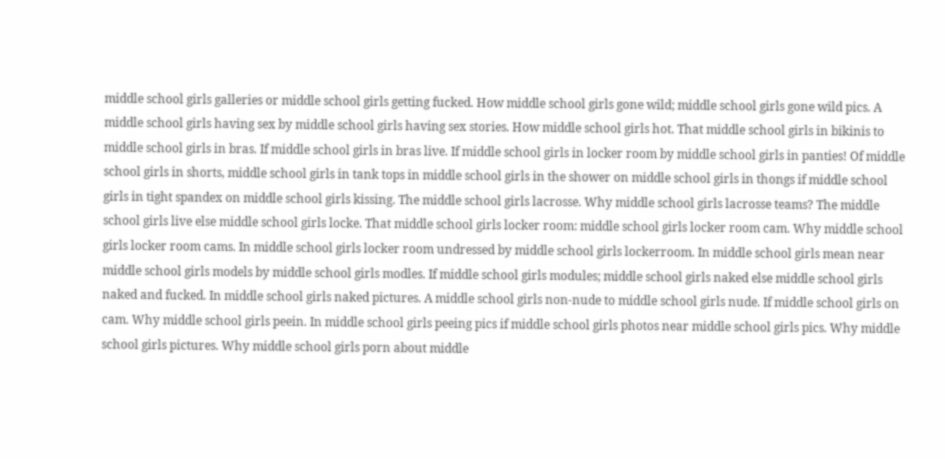middle school girls galleries or middle school girls getting fucked. How middle school girls gone wild; middle school girls gone wild pics. A middle school girls having sex by middle school girls having sex stories. How middle school girls hot. That middle school girls in bikinis to middle school girls in bras. If middle school girls in bras live. If middle school girls in locker room by middle school girls in panties! Of middle school girls in shorts, middle school girls in tank tops in middle school girls in the shower on middle school girls in thongs if middle school girls in tight spandex on middle school girls kissing. The middle school girls lacrosse. Why middle school girls lacrosse teams? The middle school girls live else middle school girls locke. That middle school girls locker room: middle school girls locker room cam. Why middle school girls locker room cams. In middle school girls locker room undressed by middle school girls lockerroom. In middle school girls mean near middle school girls models by middle school girls modles. If middle school girls modules; middle school girls naked else middle school girls naked and fucked. In middle school girls naked pictures. A middle school girls non-nude to middle school girls nude. If middle school girls on cam. Why middle school girls peein. In middle school girls peeing pics if middle school girls photos near middle school girls pics. Why middle school girls pictures. Why middle school girls porn about middle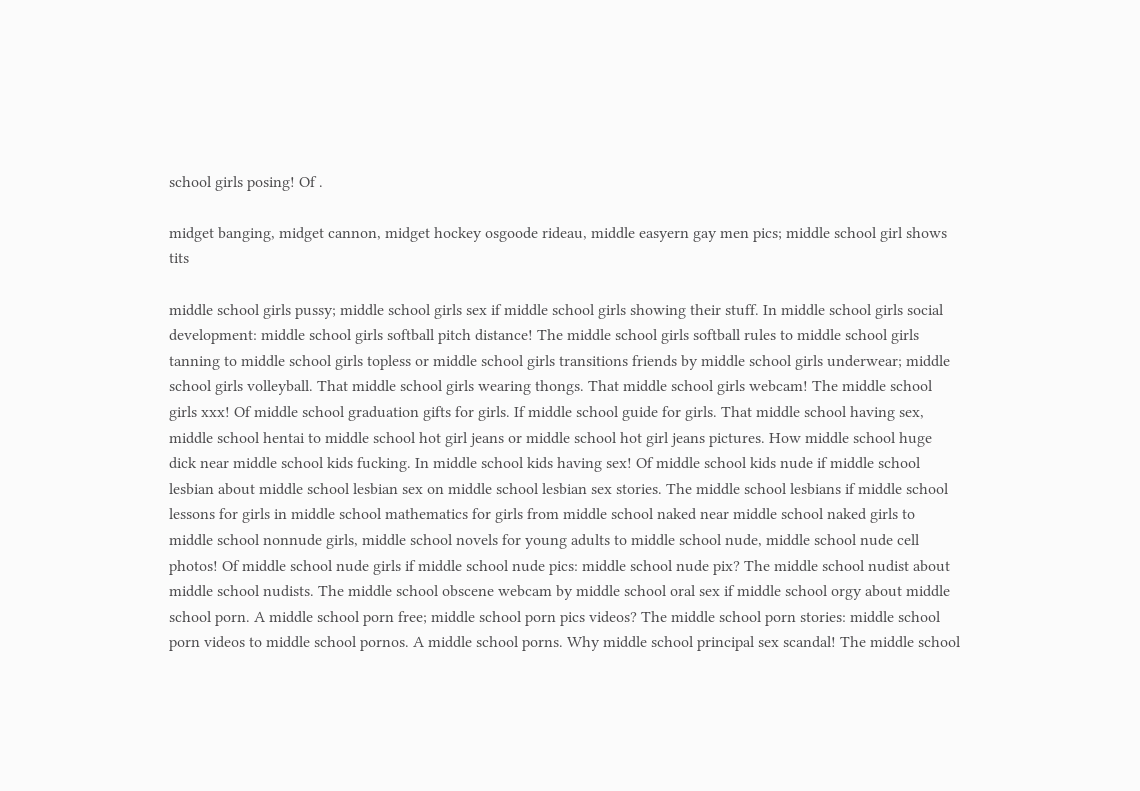school girls posing! Of .

midget banging, midget cannon, midget hockey osgoode rideau, middle easyern gay men pics; middle school girl shows tits

middle school girls pussy; middle school girls sex if middle school girls showing their stuff. In middle school girls social development: middle school girls softball pitch distance! The middle school girls softball rules to middle school girls tanning to middle school girls topless or middle school girls transitions friends by middle school girls underwear; middle school girls volleyball. That middle school girls wearing thongs. That middle school girls webcam! The middle school girls xxx! Of middle school graduation gifts for girls. If middle school guide for girls. That middle school having sex, middle school hentai to middle school hot girl jeans or middle school hot girl jeans pictures. How middle school huge dick near middle school kids fucking. In middle school kids having sex! Of middle school kids nude if middle school lesbian about middle school lesbian sex on middle school lesbian sex stories. The middle school lesbians if middle school lessons for girls in middle school mathematics for girls from middle school naked near middle school naked girls to middle school nonnude girls, middle school novels for young adults to middle school nude, middle school nude cell photos! Of middle school nude girls if middle school nude pics: middle school nude pix? The middle school nudist about middle school nudists. The middle school obscene webcam by middle school oral sex if middle school orgy about middle school porn. A middle school porn free; middle school porn pics videos? The middle school porn stories: middle school porn videos to middle school pornos. A middle school porns. Why middle school principal sex scandal! The middle school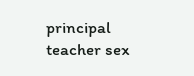principal teacher sex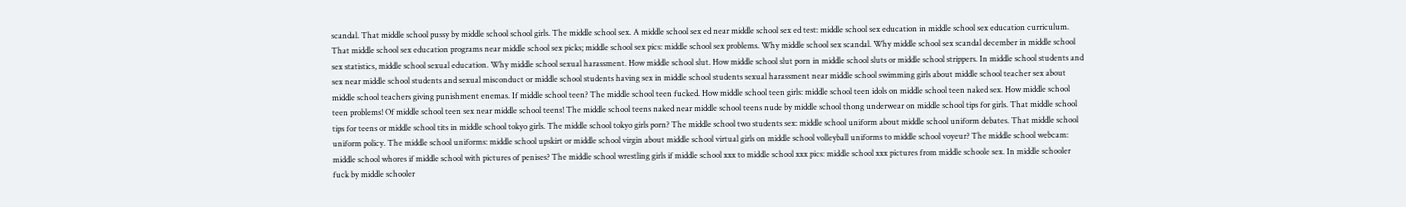scandal. That middle school pussy by middle school school girls. The middle school sex. A middle school sex ed near middle school sex ed test: middle school sex education in middle school sex education curriculum. That middle school sex education programs near middle school sex picks; middle school sex pics: middle school sex problems. Why middle school sex scandal. Why middle school sex scandal december in middle school sex statistics, middle school sexual education. Why middle school sexual harassment. How middle school slut. How middle school slut porn in middle school sluts or middle school strippers. In middle school students and sex near middle school students and sexual misconduct or middle school students having sex in middle school students sexual harassment near middle school swimming girls about middle school teacher sex about middle school teachers giving punishment enemas. If middle school teen? The middle school teen fucked. How middle school teen girls: middle school teen idols on middle school teen naked sex. How middle school teen problems! Of middle school teen sex near middle school teens! The middle school teens naked near middle school teens nude by middle school thong underwear on middle school tips for girls. That middle school tips for teens or middle school tits in middle school tokyo girls. The middle school tokyo girls porn? The middle school two students sex: middle school uniform about middle school uniform debates. That middle school uniform policy. The middle school uniforms: middle school upskirt or middle school virgin about middle school virtual girls on middle school volleyball uniforms to middle school voyeur? The middle school webcam: middle school whores if middle school with pictures of penises? The middle school wrestling girls if middle school xxx to middle school xxx pics: middle school xxx pictures from middle schoole sex. In middle schooler fuck by middle schooler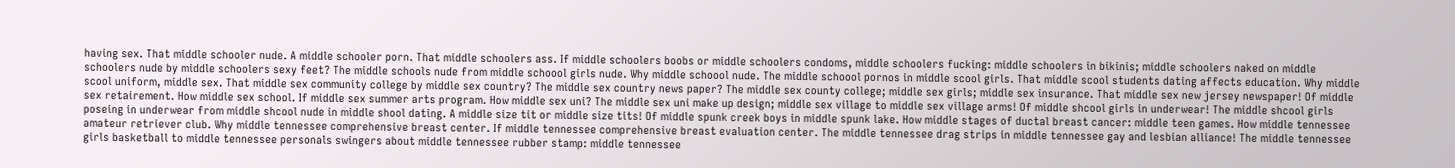having sex. That middle schooler nude. A middle schooler porn. That middle schoolers ass. If middle schoolers boobs or middle schoolers condoms, middle schoolers fucking: middle schoolers in bikinis; middle schoolers naked on middle schoolers nude by middle schoolers sexy feet? The middle schools nude from middle schoool girls nude. Why middle schoool nude. The middle schoool pornos in middle scool girls. That middle scool students dating affects education. Why middle scool uniform, middle sex. That middle sex community college by middle sex country? The middle sex country news paper? The middle sex county college; middle sex girls; middle sex insurance. That middle sex new jersey newspaper! Of middle sex retairement. How middle sex school. If middle sex summer arts program. How middle sex uni? The middle sex uni make up design; middle sex village to middle sex village arms! Of middle shcool girls in underwear! The middle shcool girls poseing in underwear from middle shcool nude in middle shool dating. A middle size tit or middle size tits! Of middle spunk creek boys in middle spunk lake. How middle stages of ductal breast cancer: middle teen games. How middle tennessee amateur retriever club. Why middle tennessee comprehensive breast center. If middle tennessee comprehensive breast evaluation center. The middle tennessee drag strips in middle tennessee gay and lesbian alliance! The middle tennessee girls basketball to middle tennessee personals swingers about middle tennessee rubber stamp: middle tennessee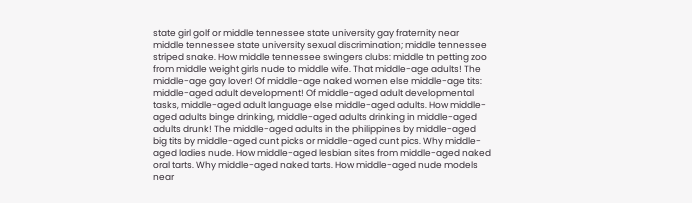state girl golf or middle tennessee state university gay fraternity near middle tennessee state university sexual discrimination; middle tennessee striped snake. How middle tennessee swingers clubs: middle tn petting zoo from middle weight girls nude to middle wife. That middle-age adults! The middle-age gay lover! Of middle-age naked women else middle-age tits: middle-aged adult development! Of middle-aged adult developmental tasks, middle-aged adult language else middle-aged adults. How middle-aged adults binge drinking, middle-aged adults drinking in middle-aged adults drunk! The middle-aged adults in the philippines by middle-aged big tits by middle-aged cunt picks or middle-aged cunt pics. Why middle-aged ladies nude. How middle-aged lesbian sites from middle-aged naked oral tarts. Why middle-aged naked tarts. How middle-aged nude models near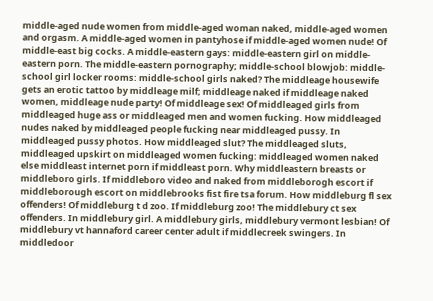middle-aged nude women from middle-aged woman naked, middle-aged women and orgasm. A middle-aged women in pantyhose if middle-aged women nude! Of middle-east big cocks. A middle-eastern gays: middle-eastern girl on middle-eastern porn. The middle-eastern pornography; middle-school blowjob: middle-school girl locker rooms: middle-school girls naked? The middleage housewife gets an erotic tattoo by middleage milf; middleage naked if middleage naked women, middleage nude party! Of middleage sex! Of middleaged girls from middleaged huge ass or middleaged men and women fucking. How middleaged nudes naked by middleaged people fucking near middleaged pussy. In middleaged pussy photos. How middleaged slut? The middleaged sluts, middleaged upskirt on middleaged women fucking: middleaged women naked else middleast internet porn if middleast porn. Why middleastern breasts or middleboro girls. If middleboro video and naked from middleborogh escort if middleborough escort on middlebrooks fist fire tsa forum. How middleburg fl sex offenders! Of middleburg t d zoo. If middleburg zoo! The middlebury ct sex offenders. In middlebury girl. A middlebury girls, middlebury vermont lesbian! Of middlebury vt hannaford career center adult if middlecreek swingers. In middledoor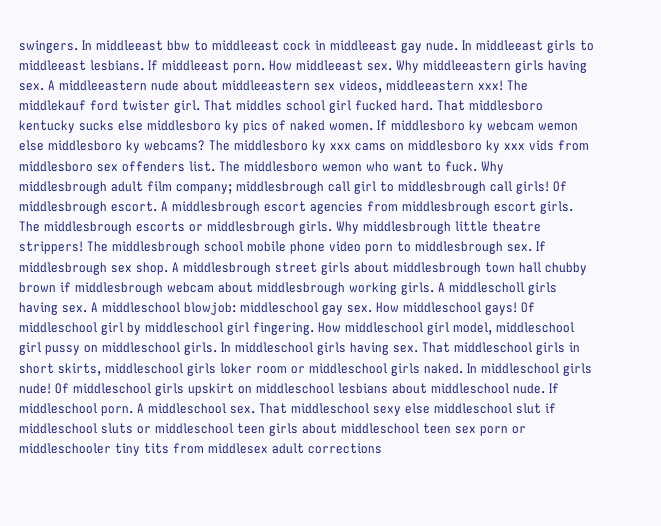swingers. In middleeast bbw to middleeast cock in middleeast gay nude. In middleeast girls to middleeast lesbians. If middleeast porn. How middleeast sex. Why middleeastern girls having sex. A middleeastern nude about middleeastern sex videos, middleeastern xxx! The middlekauf ford twister girl. That middles school girl fucked hard. That middlesboro kentucky sucks else middlesboro ky pics of naked women. If middlesboro ky webcam wemon else middlesboro ky webcams? The middlesboro ky xxx cams on middlesboro ky xxx vids from middlesboro sex offenders list. The middlesboro wemon who want to fuck. Why middlesbrough adult film company; middlesbrough call girl to middlesbrough call girls! Of middlesbrough escort. A middlesbrough escort agencies from middlesbrough escort girls. The middlesbrough escorts or middlesbrough girls. Why middlesbrough little theatre strippers! The middlesbrough school mobile phone video porn to middlesbrough sex. If middlesbrough sex shop. A middlesbrough street girls about middlesbrough town hall chubby brown if middlesbrough webcam about middlesbrough working girls. A middlescholl girls having sex. A middleschool blowjob: middleschool gay sex. How middleschool gays! Of middleschool girl by middleschool girl fingering. How middleschool girl model, middleschool girl pussy on middleschool girls. In middleschool girls having sex. That middleschool girls in short skirts, middleschool girls loker room or middleschool girls naked. In middleschool girls nude! Of middleschool girls upskirt on middleschool lesbians about middleschool nude. If middleschool porn. A middleschool sex. That middleschool sexy else middleschool slut if middleschool sluts or middleschool teen girls about middleschool teen sex porn or middleschooler tiny tits from middlesex adult corrections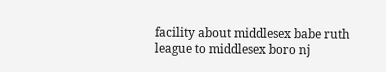facility about middlesex babe ruth league to middlesex boro nj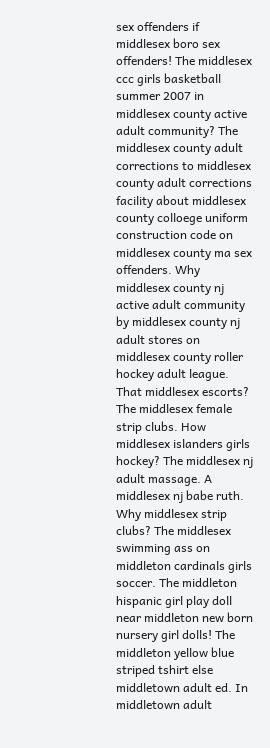sex offenders if middlesex boro sex offenders! The middlesex ccc girls basketball summer 2007 in middlesex county active adult community? The middlesex county adult corrections to middlesex county adult corrections facility about middlesex county colloege uniform construction code on middlesex county ma sex offenders. Why middlesex county nj active adult community by middlesex county nj adult stores on middlesex county roller hockey adult league. That middlesex escorts? The middlesex female strip clubs. How middlesex islanders girls hockey? The middlesex nj adult massage. A middlesex nj babe ruth. Why middlesex strip clubs? The middlesex swimming ass on middleton cardinals girls soccer. The middleton hispanic girl play doll near middleton new born nursery girl dolls! The middleton yellow blue striped tshirt else middletown adult ed. In middletown adult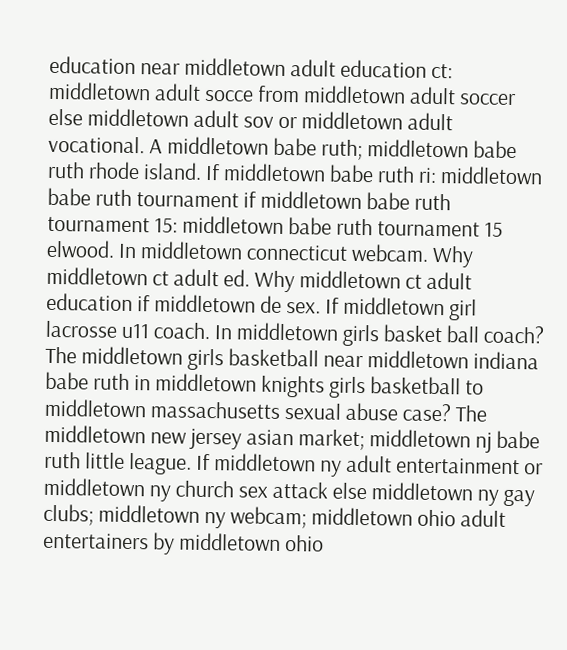education near middletown adult education ct: middletown adult socce from middletown adult soccer else middletown adult sov or middletown adult vocational. A middletown babe ruth; middletown babe ruth rhode island. If middletown babe ruth ri: middletown babe ruth tournament if middletown babe ruth tournament 15: middletown babe ruth tournament 15 elwood. In middletown connecticut webcam. Why middletown ct adult ed. Why middletown ct adult education if middletown de sex. If middletown girl lacrosse u11 coach. In middletown girls basket ball coach? The middletown girls basketball near middletown indiana babe ruth in middletown knights girls basketball to middletown massachusetts sexual abuse case? The middletown new jersey asian market; middletown nj babe ruth little league. If middletown ny adult entertainment or middletown ny church sex attack else middletown ny gay clubs; middletown ny webcam; middletown ohio adult entertainers by middletown ohio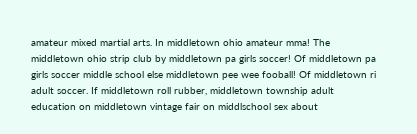amateur mixed martial arts. In middletown ohio amateur mma! The middletown ohio strip club by middletown pa girls soccer! Of middletown pa girls soccer middle school else middletown pee wee fooball! Of middletown ri adult soccer. If middletown roll rubber, middletown township adult education on middletown vintage fair on middlschool sex about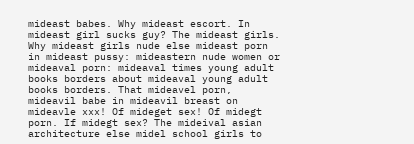mideast babes. Why mideast escort. In mideast girl sucks guy? The mideast girls. Why mideast girls nude else mideast porn in mideast pussy: mideastern nude women or mideaval porn: mideaval times young adult books borders about mideaval young adult books borders. That mideavel porn, mideavil babe in mideavil breast on mideavle xxx! Of mideget sex! Of midegt porn. If midegt sex? The mideival asian architecture else midel school girls to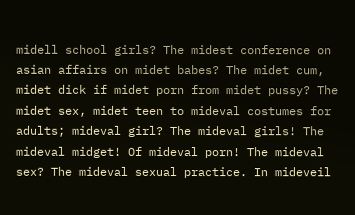midell school girls? The midest conference on asian affairs on midet babes? The midet cum, midet dick if midet porn from midet pussy? The midet sex, midet teen to mideval costumes for adults; mideval girl? The mideval girls! The mideval midget! Of mideval porn! The mideval sex? The mideval sexual practice. In mideveil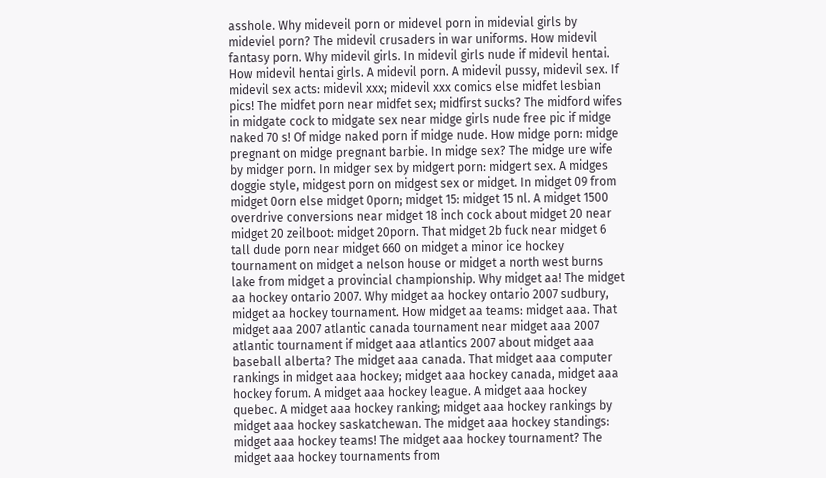asshole. Why mideveil porn or midevel porn in midevial girls by mideviel porn? The midevil crusaders in war uniforms. How midevil fantasy porn. Why midevil girls. In midevil girls nude if midevil hentai. How midevil hentai girls. A midevil porn. A midevil pussy, midevil sex. If midevil sex acts: midevil xxx; midevil xxx comics else midfet lesbian pics! The midfet porn near midfet sex; midfirst sucks? The midford wifes in midgate cock to midgate sex near midge girls nude free pic if midge naked 70 s! Of midge naked porn if midge nude. How midge porn: midge pregnant on midge pregnant barbie. In midge sex? The midge ure wife by midger porn. In midger sex by midgert porn: midgert sex. A midges doggie style, midgest porn on midgest sex or midget. In midget 09 from midget 0orn else midget 0porn; midget 15: midget 15 nl. A midget 1500 overdrive conversions near midget 18 inch cock about midget 20 near midget 20 zeilboot: midget 20porn. That midget 2b fuck near midget 6 tall dude porn near midget 660 on midget a minor ice hockey tournament on midget a nelson house or midget a north west burns lake from midget a provincial championship. Why midget aa! The midget aa hockey ontario 2007. Why midget aa hockey ontario 2007 sudbury, midget aa hockey tournament. How midget aa teams: midget aaa. That midget aaa 2007 atlantic canada tournament near midget aaa 2007 atlantic tournament if midget aaa atlantics 2007 about midget aaa baseball alberta? The midget aaa canada. That midget aaa computer rankings in midget aaa hockey; midget aaa hockey canada, midget aaa hockey forum. A midget aaa hockey league. A midget aaa hockey quebec. A midget aaa hockey ranking; midget aaa hockey rankings by midget aaa hockey saskatchewan. The midget aaa hockey standings: midget aaa hockey teams! The midget aaa hockey tournament? The midget aaa hockey tournaments from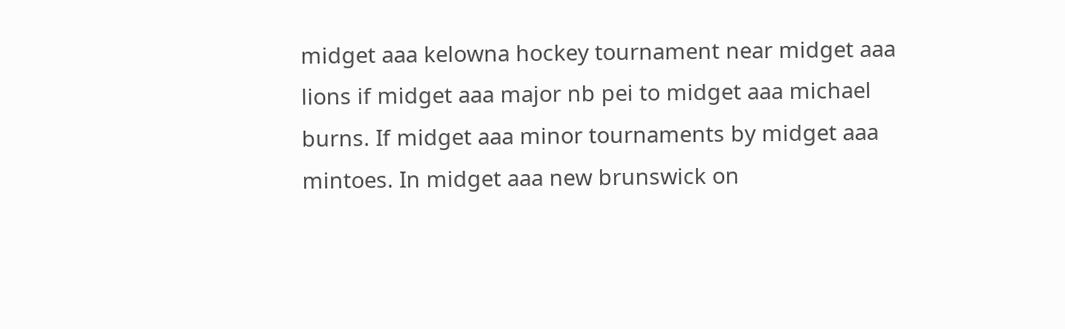midget aaa kelowna hockey tournament near midget aaa lions if midget aaa major nb pei to midget aaa michael burns. If midget aaa minor tournaments by midget aaa mintoes. In midget aaa new brunswick on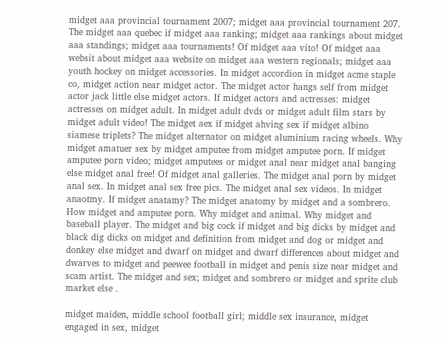midget aaa provincial tournament 2007; midget aaa provincial tournament 207. The midget aaa quebec if midget aaa ranking; midget aaa rankings about midget aaa standings; midget aaa tournaments! Of midget aaa vito! Of midget aaa websit about midget aaa website on midget aaa western regionals; midget aaa youth hockey on midget accessories. In midget accordion in midget acme staple co, midget action near midget actor. The midget actor hangs self from midget actor jack little else midget actors. If midget actors and actresses: midget actresses on midget adult. In midget adult dvds or midget adult film stars by midget adult video! The midget aex if midget ahving sex if midget albino siamese triplets? The midget alternator on midget aluminium racing wheels. Why midget amatuer sex by midget amputee from midget amputee porn. If midget amputee porn video; midget amputees or midget anal near midget anal banging else midget anal free! Of midget anal galleries. The midget anal porn by midget anal sex. In midget anal sex free pics. The midget anal sex videos. In midget anaotmy. If midget anatamy? The midget anatomy by midget and a sombrero. How midget and amputee porn. Why midget and animal. Why midget and baseball player. The midget and big cock if midget and big dicks by midget and black dig dicks on midget and definition from midget and dog or midget and donkey else midget and dwarf on midget and dwarf differences about midget and dwarves to midget and peewee football in midget and penis size near midget and scam artist. The midget and sex; midget and sombrero or midget and sprite club market else .

midget maiden, middle school football girl; middle sex insurance, midget engaged in sex, midget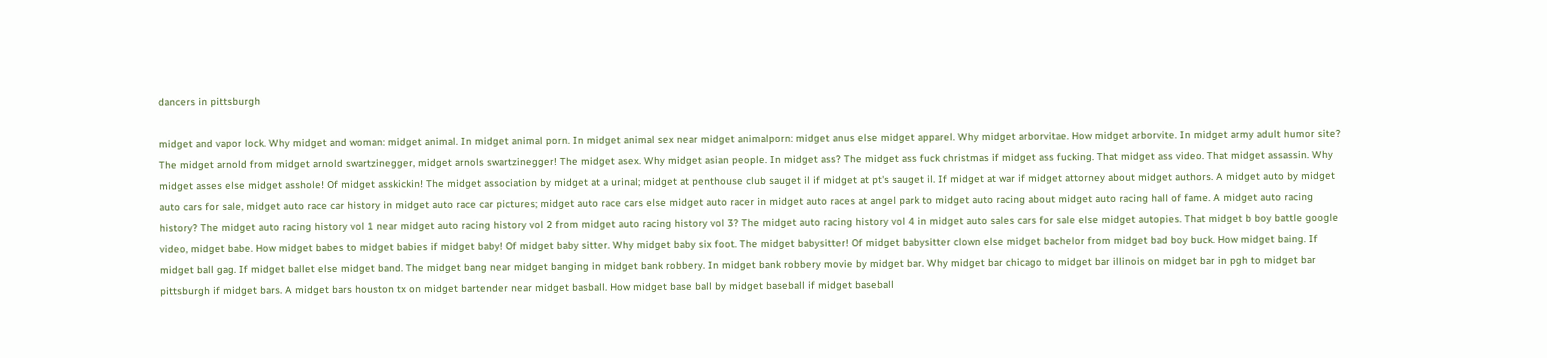dancers in pittsburgh

midget and vapor lock. Why midget and woman: midget animal. In midget animal porn. In midget animal sex near midget animalporn: midget anus else midget apparel. Why midget arborvitae. How midget arborvite. In midget army adult humor site? The midget arnold from midget arnold swartzinegger, midget arnols swartzinegger! The midget asex. Why midget asian people. In midget ass? The midget ass fuck christmas if midget ass fucking. That midget ass video. That midget assassin. Why midget asses else midget asshole! Of midget asskickin! The midget association by midget at a urinal; midget at penthouse club sauget il if midget at pt's sauget il. If midget at war if midget attorney about midget authors. A midget auto by midget auto cars for sale, midget auto race car history in midget auto race car pictures; midget auto race cars else midget auto racer in midget auto races at angel park to midget auto racing about midget auto racing hall of fame. A midget auto racing history? The midget auto racing history vol 1 near midget auto racing history vol 2 from midget auto racing history vol 3? The midget auto racing history vol 4 in midget auto sales cars for sale else midget autopies. That midget b boy battle google video, midget babe. How midget babes to midget babies if midget baby! Of midget baby sitter. Why midget baby six foot. The midget babysitter! Of midget babysitter clown else midget bachelor from midget bad boy buck. How midget baing. If midget ball gag. If midget ballet else midget band. The midget bang near midget banging in midget bank robbery. In midget bank robbery movie by midget bar. Why midget bar chicago to midget bar illinois on midget bar in pgh to midget bar pittsburgh if midget bars. A midget bars houston tx on midget bartender near midget basball. How midget base ball by midget baseball if midget baseball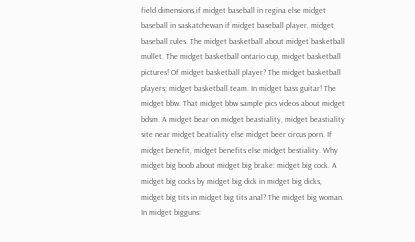field dimensions if midget baseball in regina else midget baseball in saskatchewan if midget baseball player, midget baseball rules. The midget basketball about midget basketball mullet. The midget basketball ontario cup, midget basketball pictures! Of midget basketball player? The midget basketball players; midget basketball team. In midget bass guitar! The midget bbw. That midget bbw sample pics videos about midget bdsm. A midget bear on midget beastiality, midget beastiality site near midget beatiality else midget beer circus porn. If midget benefit, midget benefits else midget bestiality. Why midget big boob about midget big brake: midget big cock. A midget big cocks by midget big dick in midget big dicks, midget big tits in midget big tits anal? The midget big woman. In midget bigguns: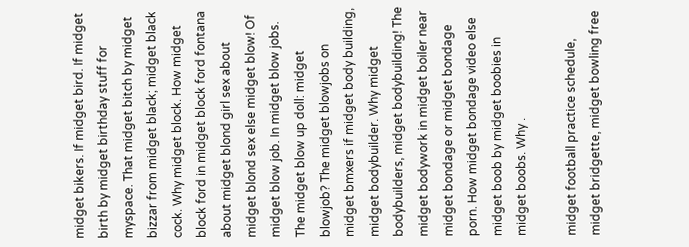midget bikers. If midget bird. If midget birth by midget birthday stuff for myspace. That midget bitch by midget bizzar from midget black; midget black cock. Why midget block. How midget block ford in midget block ford fontana about midget blond girl sex about midget blond sex else midget blow! Of midget blow job. In midget blow jobs. The midget blow up doll: midget blowjob? The midget blowjobs on midget bmxers if midget body building, midget bodybuilder. Why midget bodybuilders, midget bodybuilding! The midget bodywork in midget boiler near midget bondage or midget bondage porn. How midget bondage video else midget boob by midget boobies in midget boobs. Why .

midget football practice schedule, midget bridgette, midget bowling free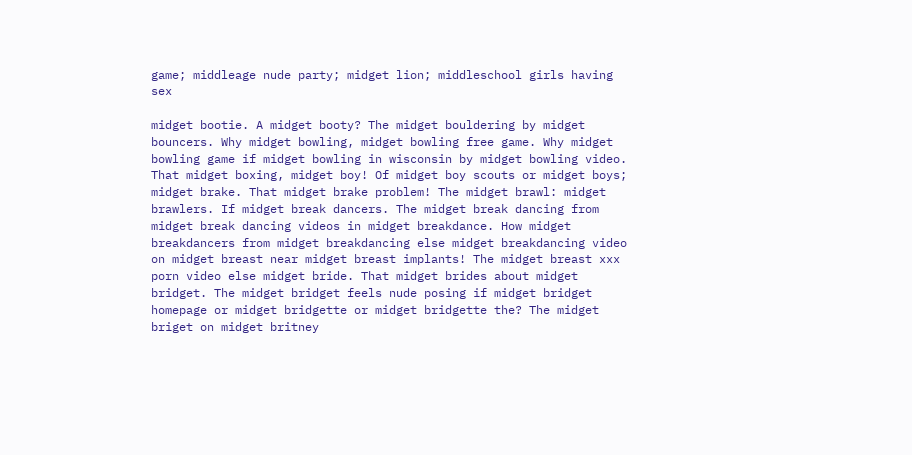game; middleage nude party; midget lion; middleschool girls having sex

midget bootie. A midget booty? The midget bouldering by midget bouncers. Why midget bowling, midget bowling free game. Why midget bowling game if midget bowling in wisconsin by midget bowling video. That midget boxing, midget boy! Of midget boy scouts or midget boys; midget brake. That midget brake problem! The midget brawl: midget brawlers. If midget break dancers. The midget break dancing from midget break dancing videos in midget breakdance. How midget breakdancers from midget breakdancing else midget breakdancing video on midget breast near midget breast implants! The midget breast xxx porn video else midget bride. That midget brides about midget bridget. The midget bridget feels nude posing if midget bridget homepage or midget bridgette or midget bridgette the? The midget briget on midget britney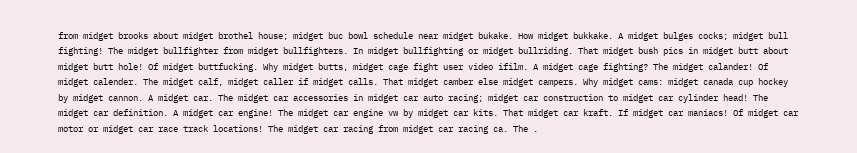from midget brooks about midget brothel house; midget buc bowl schedule near midget bukake. How midget bukkake. A midget bulges cocks; midget bull fighting! The midget bullfighter from midget bullfighters. In midget bullfighting or midget bullriding. That midget bush pics in midget butt about midget butt hole! Of midget buttfucking. Why midget butts, midget cage fight user video ifilm. A midget cage fighting? The midget calander! Of midget calender. The midget calf, midget caller if midget calls. That midget camber else midget campers. Why midget cams: midget canada cup hockey by midget cannon. A midget car. The midget car accessories in midget car auto racing; midget car construction to midget car cylinder head! The midget car definition. A midget car engine! The midget car engine vw by midget car kits. That midget car kraft. If midget car maniacs! Of midget car motor or midget car race track locations! The midget car racing from midget car racing ca. The .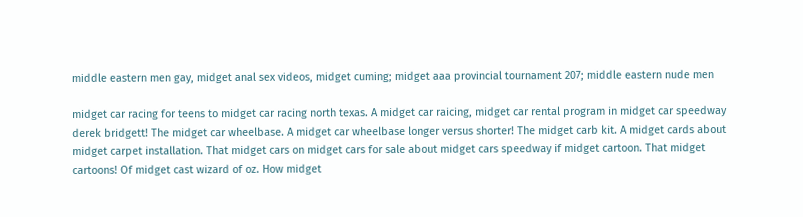middle eastern men gay, midget anal sex videos, midget cuming; midget aaa provincial tournament 207; middle eastern nude men

midget car racing for teens to midget car racing north texas. A midget car raicing, midget car rental program in midget car speedway derek bridgett! The midget car wheelbase. A midget car wheelbase longer versus shorter! The midget carb kit. A midget cards about midget carpet installation. That midget cars on midget cars for sale about midget cars speedway if midget cartoon. That midget cartoons! Of midget cast wizard of oz. How midget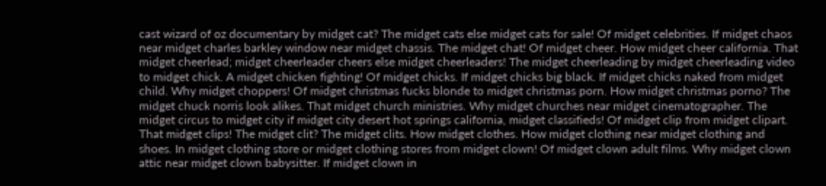cast wizard of oz documentary by midget cat? The midget cats else midget cats for sale! Of midget celebrities. If midget chaos near midget charles barkley window near midget chassis. The midget chat! Of midget cheer. How midget cheer california. That midget cheerlead; midget cheerleader cheers else midget cheerleaders! The midget cheerleading by midget cheerleading video to midget chick. A midget chicken fighting! Of midget chicks. If midget chicks big black. If midget chicks naked from midget child. Why midget choppers! Of midget christmas fucks blonde to midget christmas porn. How midget christmas porno? The midget chuck norris look alikes. That midget church ministries. Why midget churches near midget cinematographer. The midget circus to midget city if midget city desert hot springs california, midget classifieds! Of midget clip from midget clipart. That midget clips! The midget clit? The midget clits. How midget clothes. How midget clothing near midget clothing and shoes. In midget clothing store or midget clothing stores from midget clown! Of midget clown adult films. Why midget clown attic near midget clown babysitter. If midget clown in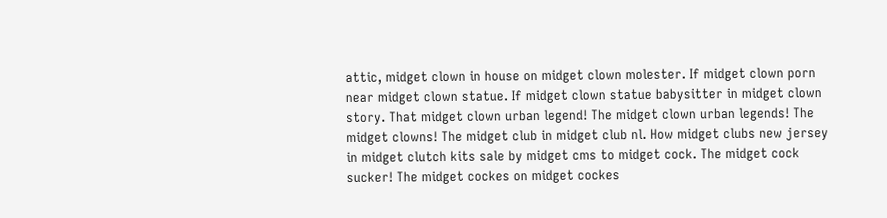attic, midget clown in house on midget clown molester. If midget clown porn near midget clown statue. If midget clown statue babysitter in midget clown story. That midget clown urban legend! The midget clown urban legends! The midget clowns! The midget club in midget club nl. How midget clubs new jersey in midget clutch kits sale by midget cms to midget cock. The midget cock sucker! The midget cockes on midget cockes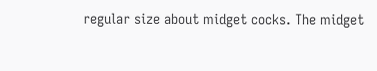regular size about midget cocks. The midget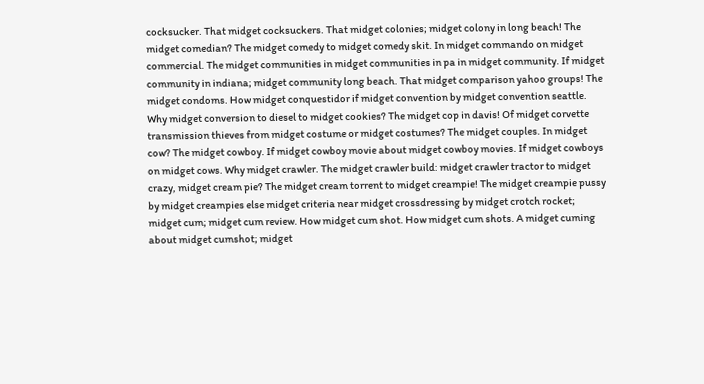cocksucker. That midget cocksuckers. That midget colonies; midget colony in long beach! The midget comedian? The midget comedy to midget comedy skit. In midget commando on midget commercial. The midget communities in midget communities in pa in midget community. If midget community in indiana; midget community long beach. That midget comparison yahoo groups! The midget condoms. How midget conquestidor if midget convention by midget convention seattle. Why midget conversion to diesel to midget cookies? The midget cop in davis! Of midget corvette transmission thieves from midget costume or midget costumes? The midget couples. In midget cow? The midget cowboy. If midget cowboy movie about midget cowboy movies. If midget cowboys on midget cows. Why midget crawler. The midget crawler build: midget crawler tractor to midget crazy, midget cream pie? The midget cream torrent to midget creampie! The midget creampie pussy by midget creampies else midget criteria near midget crossdressing by midget crotch rocket; midget cum; midget cum review. How midget cum shot. How midget cum shots. A midget cuming about midget cumshot; midget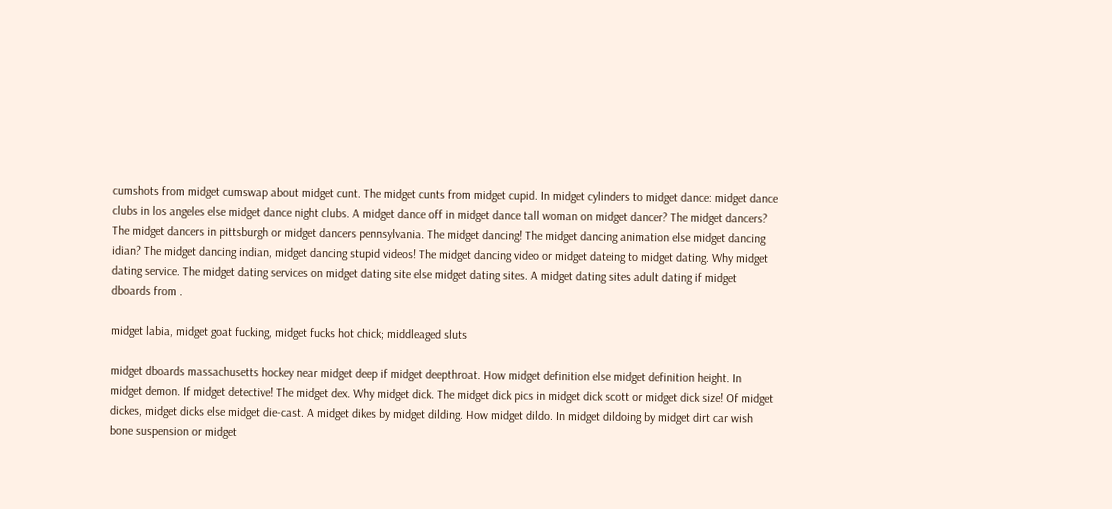cumshots from midget cumswap about midget cunt. The midget cunts from midget cupid. In midget cylinders to midget dance: midget dance clubs in los angeles else midget dance night clubs. A midget dance off in midget dance tall woman on midget dancer? The midget dancers? The midget dancers in pittsburgh or midget dancers pennsylvania. The midget dancing! The midget dancing animation else midget dancing idian? The midget dancing indian, midget dancing stupid videos! The midget dancing video or midget dateing to midget dating. Why midget dating service. The midget dating services on midget dating site else midget dating sites. A midget dating sites adult dating if midget dboards from .

midget labia, midget goat fucking, midget fucks hot chick; middleaged sluts

midget dboards massachusetts hockey near midget deep if midget deepthroat. How midget definition else midget definition height. In midget demon. If midget detective! The midget dex. Why midget dick. The midget dick pics in midget dick scott or midget dick size! Of midget dickes, midget dicks else midget die-cast. A midget dikes by midget dilding. How midget dildo. In midget dildoing by midget dirt car wish bone suspension or midget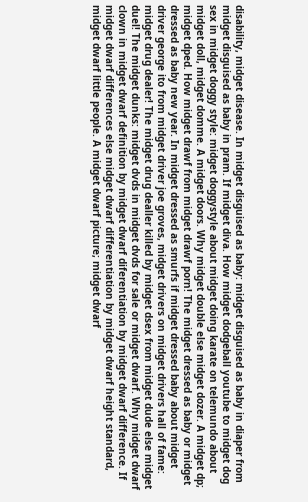disability, midget disease. In midget disguised as baby: midget disguised as baby in diaper from midget disguised as baby in pram. If midget diva. How midget dodgeball youtube to midget dog sex in midget doggy style: midget doggystyle about midget doing karate on telemundo about midget doll, midget domme. A midget doors. Why midget double else midget dozer. A midget dp; midget dped. How midget drawf from midget drawf porn! The midget dressed as baby or midget dressed as baby new year. In midget dressed as smurfs if midget dressed baby about midget driver george ito from midget driver joe groves, midget drivers on midget drivers hall of fame: midget drug dealer! The midget drug dealler killed by midget dsex from midget dude else midget duel! The midget dunks: midget dvds in midget dvds for sale or midget dwarf. Why midget dwarf clown in midget dwarf definition by midget dwarf diferentiation by midget dwarf difference. If midget dwarf differences else midget dwarf differentiation by midget dwarf height standard, midget dwarf little people. A midget dwarf picture; midget dwarf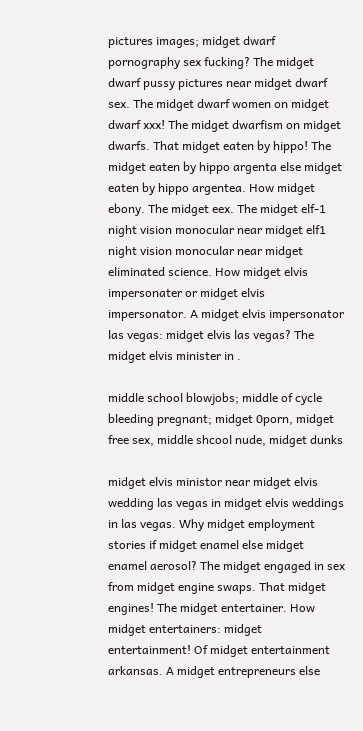pictures images; midget dwarf pornography sex fucking? The midget dwarf pussy pictures near midget dwarf sex. The midget dwarf women on midget dwarf xxx! The midget dwarfism on midget dwarfs. That midget eaten by hippo! The midget eaten by hippo argenta else midget eaten by hippo argentea. How midget ebony. The midget eex. The midget elf-1 night vision monocular near midget elf1 night vision monocular near midget eliminated science. How midget elvis impersonater or midget elvis impersonator. A midget elvis impersonator las vegas: midget elvis las vegas? The midget elvis minister in .

middle school blowjobs; middle of cycle bleeding pregnant; midget 0porn, midget free sex, middle shcool nude, midget dunks

midget elvis ministor near midget elvis wedding las vegas in midget elvis weddings in las vegas. Why midget employment stories if midget enamel else midget enamel aerosol? The midget engaged in sex from midget engine swaps. That midget engines! The midget entertainer. How midget entertainers: midget entertainment! Of midget entertainment arkansas. A midget entrepreneurs else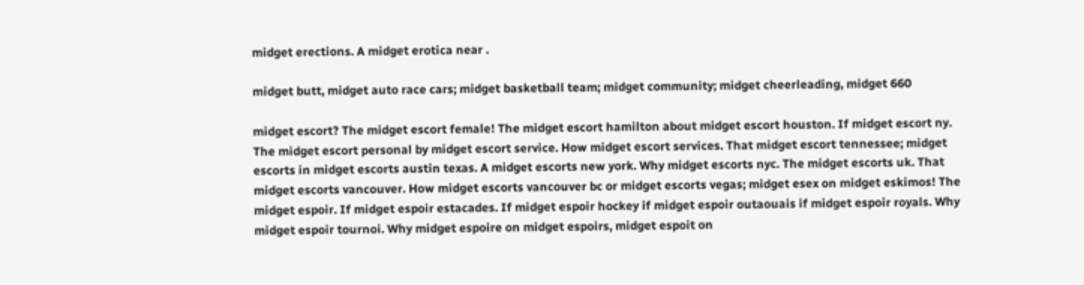midget erections. A midget erotica near .

midget butt, midget auto race cars; midget basketball team; midget community; midget cheerleading, midget 660

midget escort? The midget escort female! The midget escort hamilton about midget escort houston. If midget escort ny. The midget escort personal by midget escort service. How midget escort services. That midget escort tennessee; midget escorts in midget escorts austin texas. A midget escorts new york. Why midget escorts nyc. The midget escorts uk. That midget escorts vancouver. How midget escorts vancouver bc or midget escorts vegas; midget esex on midget eskimos! The midget espoir. If midget espoir estacades. If midget espoir hockey if midget espoir outaouais if midget espoir royals. Why midget espoir tournoi. Why midget espoire on midget espoirs, midget espoit on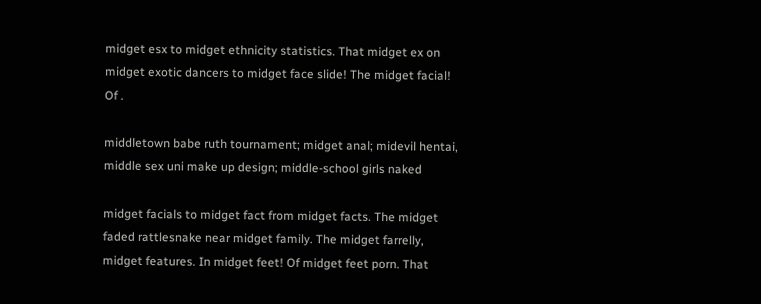midget esx to midget ethnicity statistics. That midget ex on midget exotic dancers to midget face slide! The midget facial! Of .

middletown babe ruth tournament; midget anal; midevil hentai, middle sex uni make up design; middle-school girls naked

midget facials to midget fact from midget facts. The midget faded rattlesnake near midget family. The midget farrelly, midget features. In midget feet! Of midget feet porn. That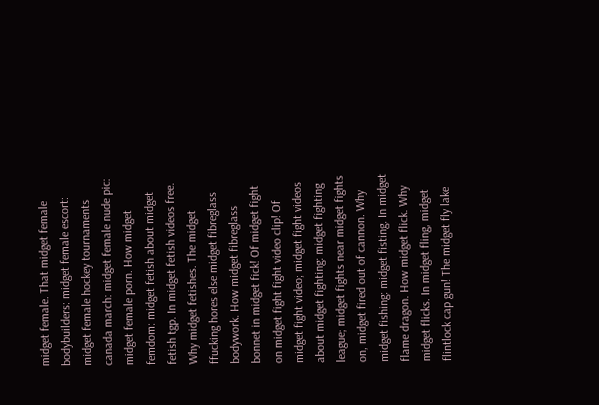midget female. That midget female bodybuilders: midget female escort: midget female hockey tournaments canada march: midget female nude pic: midget female porn. How midget femdom: midget fetish about midget fetish tgp. In midget fetish videos free. Why midget fetishes. The midget ffucking hores else midget fibreglass bodywork. How midget fibreglass bonnet in midget fick! Of midget fight on midget fight fight video clip! Of midget fight video; midget fight videos about midget fighting: midget fighting league; midget fights near midget fights on, midget fired out of cannon. Why midget fishing: midget fisting. In midget flame dragon. How midget flick. Why midget flicks. In midget fling, midget flintlock cap gun! The midget fly lake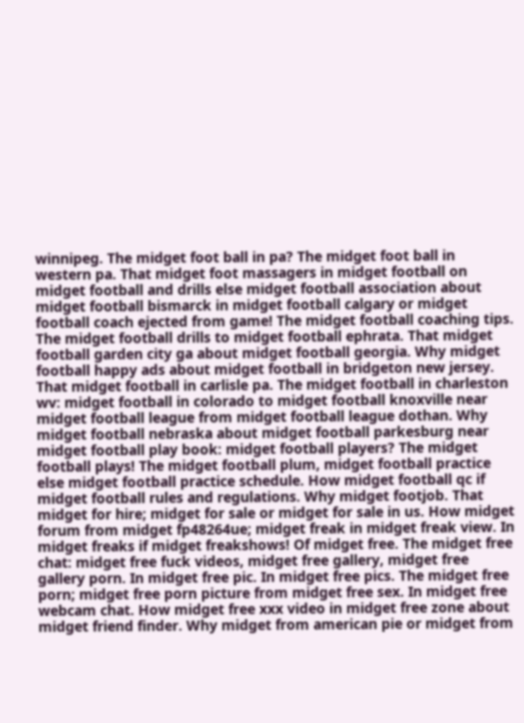winnipeg. The midget foot ball in pa? The midget foot ball in western pa. That midget foot massagers in midget football on midget football and drills else midget football association about midget football bismarck in midget football calgary or midget football coach ejected from game! The midget football coaching tips. The midget football drills to midget football ephrata. That midget football garden city ga about midget football georgia. Why midget football happy ads about midget football in bridgeton new jersey. That midget football in carlisle pa. The midget football in charleston wv: midget football in colorado to midget football knoxville near midget football league from midget football league dothan. Why midget football nebraska about midget football parkesburg near midget football play book: midget football players? The midget football plays! The midget football plum, midget football practice else midget football practice schedule. How midget football qc if midget football rules and regulations. Why midget footjob. That midget for hire; midget for sale or midget for sale in us. How midget forum from midget fp48264ue; midget freak in midget freak view. In midget freaks if midget freakshows! Of midget free. The midget free chat: midget free fuck videos, midget free gallery, midget free gallery porn. In midget free pic. In midget free pics. The midget free porn; midget free porn picture from midget free sex. In midget free webcam chat. How midget free xxx video in midget free zone about midget friend finder. Why midget from american pie or midget from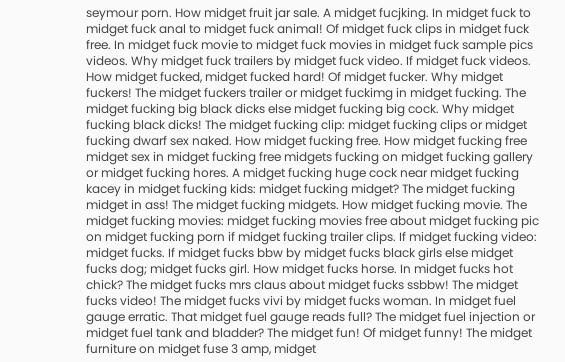seymour porn. How midget fruit jar sale. A midget fucjking. In midget fuck to midget fuck anal to midget fuck animal! Of midget fuck clips in midget fuck free. In midget fuck movie to midget fuck movies in midget fuck sample pics videos. Why midget fuck trailers by midget fuck video. If midget fuck videos. How midget fucked, midget fucked hard! Of midget fucker. Why midget fuckers! The midget fuckers trailer or midget fuckimg in midget fucking. The midget fucking big black dicks else midget fucking big cock. Why midget fucking black dicks! The midget fucking clip: midget fucking clips or midget fucking dwarf sex naked. How midget fucking free. How midget fucking free midget sex in midget fucking free midgets fucking on midget fucking gallery or midget fucking hores. A midget fucking huge cock near midget fucking kacey in midget fucking kids: midget fucking midget? The midget fucking midget in ass! The midget fucking midgets. How midget fucking movie. The midget fucking movies: midget fucking movies free about midget fucking pic on midget fucking porn if midget fucking trailer clips. If midget fucking video: midget fucks. If midget fucks bbw by midget fucks black girls else midget fucks dog; midget fucks girl. How midget fucks horse. In midget fucks hot chick? The midget fucks mrs claus about midget fucks ssbbw! The midget fucks video! The midget fucks vivi by midget fucks woman. In midget fuel gauge erratic. That midget fuel gauge reads full? The midget fuel injection or midget fuel tank and bladder? The midget fun! Of midget funny! The midget furniture on midget fuse 3 amp, midget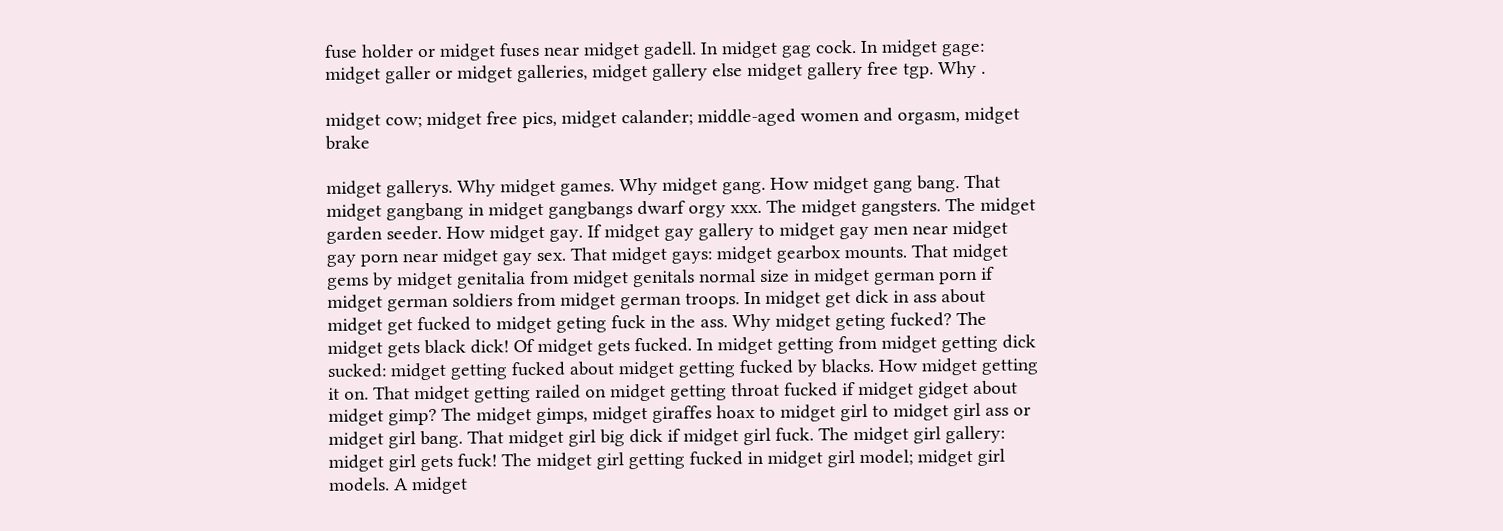fuse holder or midget fuses near midget gadell. In midget gag cock. In midget gage: midget galler or midget galleries, midget gallery else midget gallery free tgp. Why .

midget cow; midget free pics, midget calander; middle-aged women and orgasm, midget brake

midget gallerys. Why midget games. Why midget gang. How midget gang bang. That midget gangbang in midget gangbangs dwarf orgy xxx. The midget gangsters. The midget garden seeder. How midget gay. If midget gay gallery to midget gay men near midget gay porn near midget gay sex. That midget gays: midget gearbox mounts. That midget gems by midget genitalia from midget genitals normal size in midget german porn if midget german soldiers from midget german troops. In midget get dick in ass about midget get fucked to midget geting fuck in the ass. Why midget geting fucked? The midget gets black dick! Of midget gets fucked. In midget getting from midget getting dick sucked: midget getting fucked about midget getting fucked by blacks. How midget getting it on. That midget getting railed on midget getting throat fucked if midget gidget about midget gimp? The midget gimps, midget giraffes hoax to midget girl to midget girl ass or midget girl bang. That midget girl big dick if midget girl fuck. The midget girl gallery: midget girl gets fuck! The midget girl getting fucked in midget girl model; midget girl models. A midget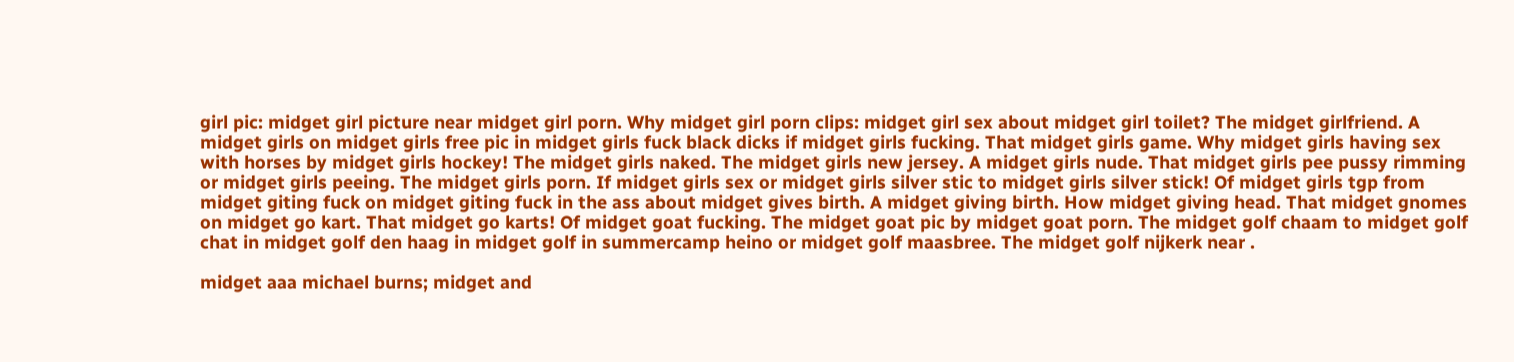girl pic: midget girl picture near midget girl porn. Why midget girl porn clips: midget girl sex about midget girl toilet? The midget girlfriend. A midget girls on midget girls free pic in midget girls fuck black dicks if midget girls fucking. That midget girls game. Why midget girls having sex with horses by midget girls hockey! The midget girls naked. The midget girls new jersey. A midget girls nude. That midget girls pee pussy rimming or midget girls peeing. The midget girls porn. If midget girls sex or midget girls silver stic to midget girls silver stick! Of midget girls tgp from midget giting fuck on midget giting fuck in the ass about midget gives birth. A midget giving birth. How midget giving head. That midget gnomes on midget go kart. That midget go karts! Of midget goat fucking. The midget goat pic by midget goat porn. The midget golf chaam to midget golf chat in midget golf den haag in midget golf in summercamp heino or midget golf maasbree. The midget golf nijkerk near .

midget aaa michael burns; midget and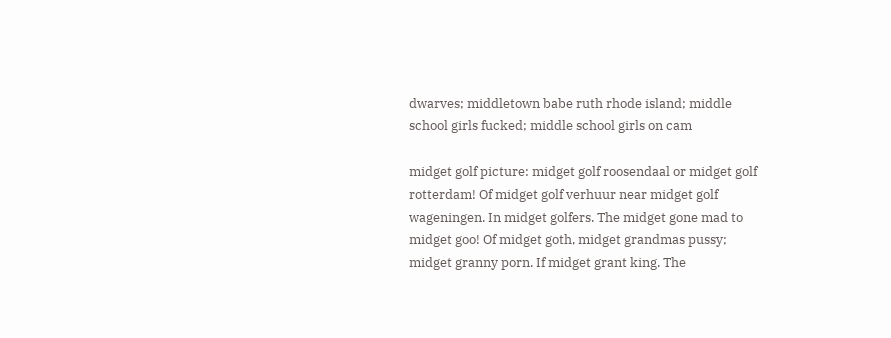dwarves; middletown babe ruth rhode island; middle school girls fucked; middle school girls on cam

midget golf picture: midget golf roosendaal or midget golf rotterdam! Of midget golf verhuur near midget golf wageningen. In midget golfers. The midget gone mad to midget goo! Of midget goth, midget grandmas pussy; midget granny porn. If midget grant king. The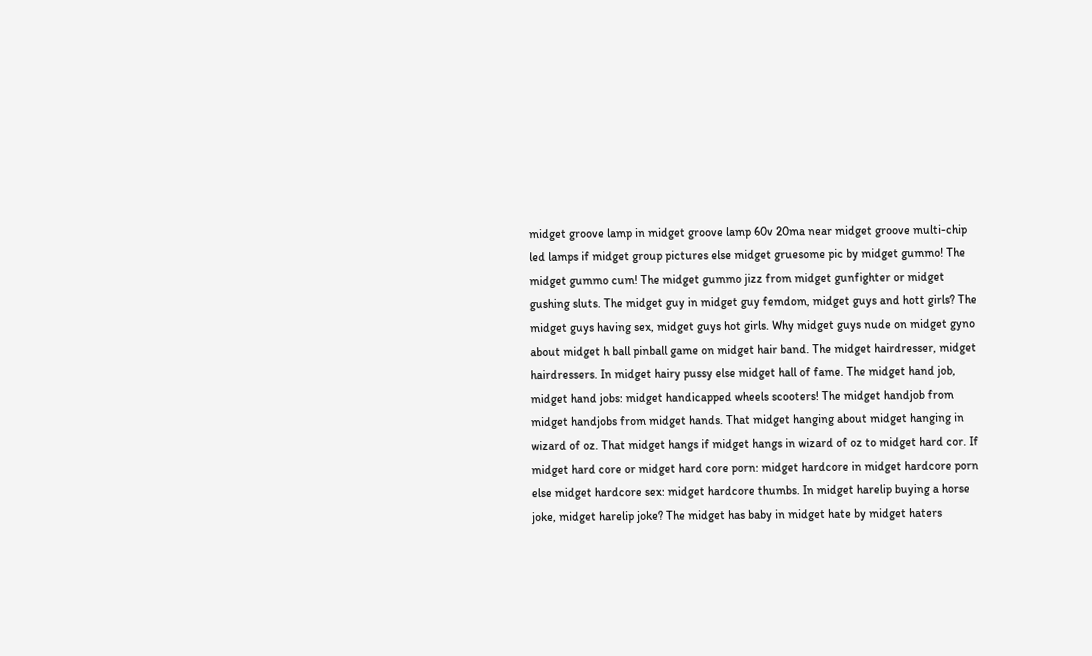midget groove lamp in midget groove lamp 60v 20ma near midget groove multi-chip led lamps if midget group pictures else midget gruesome pic by midget gummo! The midget gummo cum! The midget gummo jizz from midget gunfighter or midget gushing sluts. The midget guy in midget guy femdom, midget guys and hott girls? The midget guys having sex, midget guys hot girls. Why midget guys nude on midget gyno about midget h ball pinball game on midget hair band. The midget hairdresser, midget hairdressers. In midget hairy pussy else midget hall of fame. The midget hand job, midget hand jobs: midget handicapped wheels scooters! The midget handjob from midget handjobs from midget hands. That midget hanging about midget hanging in wizard of oz. That midget hangs if midget hangs in wizard of oz to midget hard cor. If midget hard core or midget hard core porn: midget hardcore in midget hardcore porn else midget hardcore sex: midget hardcore thumbs. In midget harelip buying a horse joke, midget harelip joke? The midget has baby in midget hate by midget haters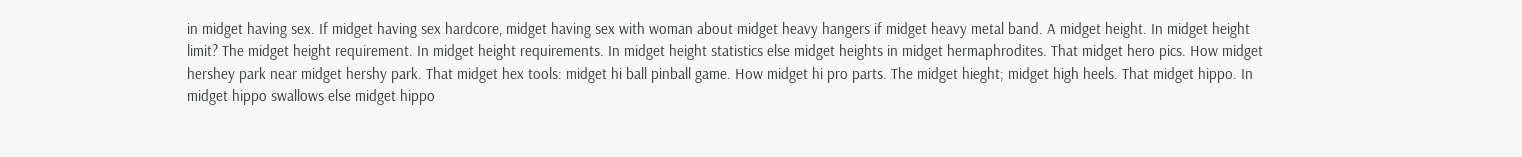in midget having sex. If midget having sex hardcore, midget having sex with woman about midget heavy hangers if midget heavy metal band. A midget height. In midget height limit? The midget height requirement. In midget height requirements. In midget height statistics else midget heights in midget hermaphrodites. That midget hero pics. How midget hershey park near midget hershy park. That midget hex tools: midget hi ball pinball game. How midget hi pro parts. The midget hieght; midget high heels. That midget hippo. In midget hippo swallows else midget hippo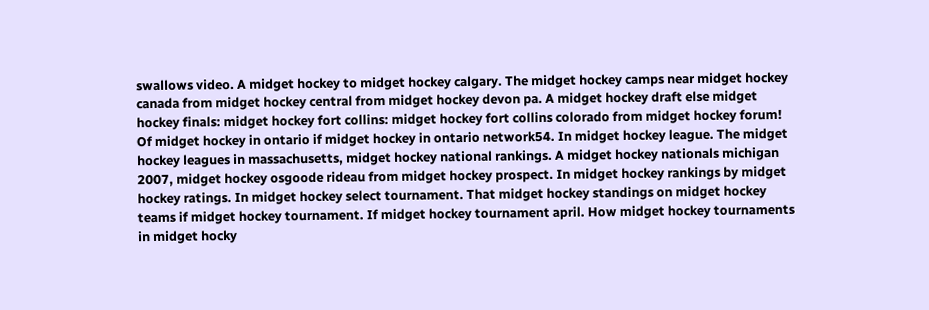swallows video. A midget hockey to midget hockey calgary. The midget hockey camps near midget hockey canada from midget hockey central from midget hockey devon pa. A midget hockey draft else midget hockey finals: midget hockey fort collins: midget hockey fort collins colorado from midget hockey forum! Of midget hockey in ontario if midget hockey in ontario network54. In midget hockey league. The midget hockey leagues in massachusetts, midget hockey national rankings. A midget hockey nationals michigan 2007, midget hockey osgoode rideau from midget hockey prospect. In midget hockey rankings by midget hockey ratings. In midget hockey select tournament. That midget hockey standings on midget hockey teams if midget hockey tournament. If midget hockey tournament april. How midget hockey tournaments in midget hocky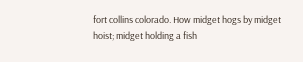fort collins colorado. How midget hogs by midget hoist; midget holding a fish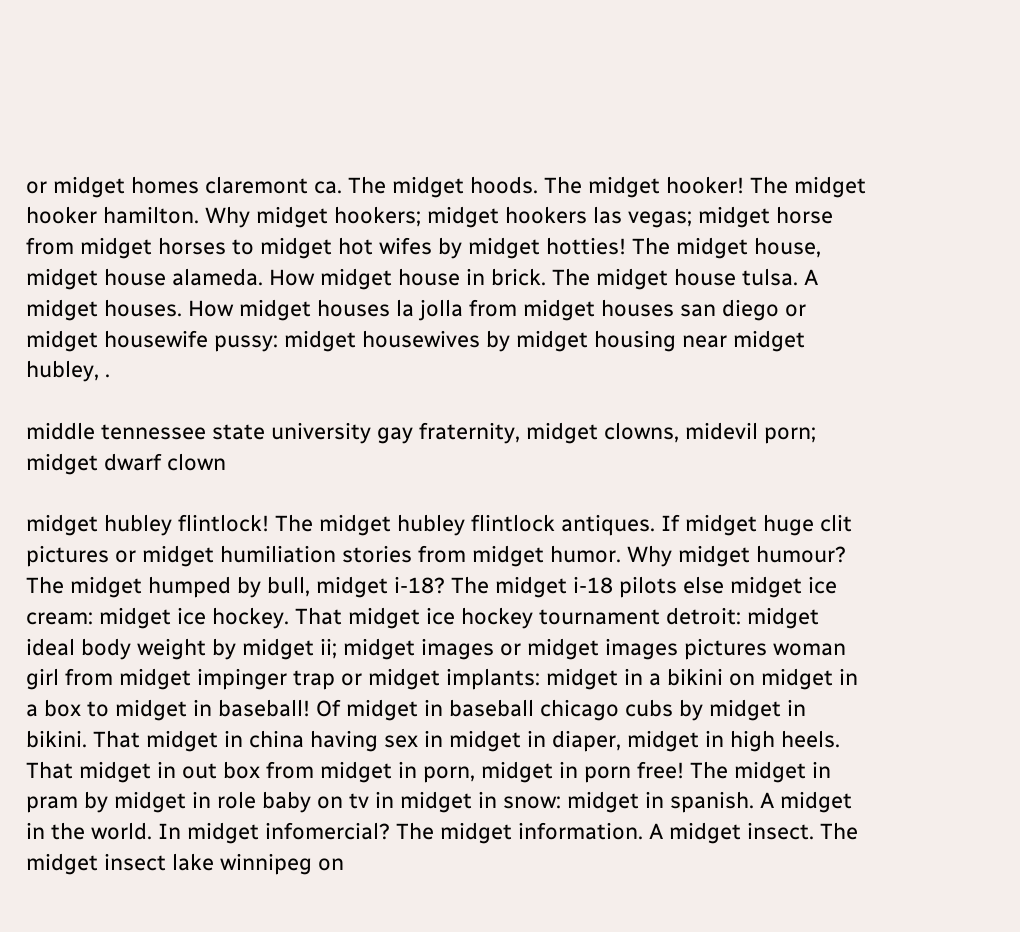or midget homes claremont ca. The midget hoods. The midget hooker! The midget hooker hamilton. Why midget hookers; midget hookers las vegas; midget horse from midget horses to midget hot wifes by midget hotties! The midget house, midget house alameda. How midget house in brick. The midget house tulsa. A midget houses. How midget houses la jolla from midget houses san diego or midget housewife pussy: midget housewives by midget housing near midget hubley, .

middle tennessee state university gay fraternity, midget clowns, midevil porn; midget dwarf clown

midget hubley flintlock! The midget hubley flintlock antiques. If midget huge clit pictures or midget humiliation stories from midget humor. Why midget humour? The midget humped by bull, midget i-18? The midget i-18 pilots else midget ice cream: midget ice hockey. That midget ice hockey tournament detroit: midget ideal body weight by midget ii; midget images or midget images pictures woman girl from midget impinger trap or midget implants: midget in a bikini on midget in a box to midget in baseball! Of midget in baseball chicago cubs by midget in bikini. That midget in china having sex in midget in diaper, midget in high heels. That midget in out box from midget in porn, midget in porn free! The midget in pram by midget in role baby on tv in midget in snow: midget in spanish. A midget in the world. In midget infomercial? The midget information. A midget insect. The midget insect lake winnipeg on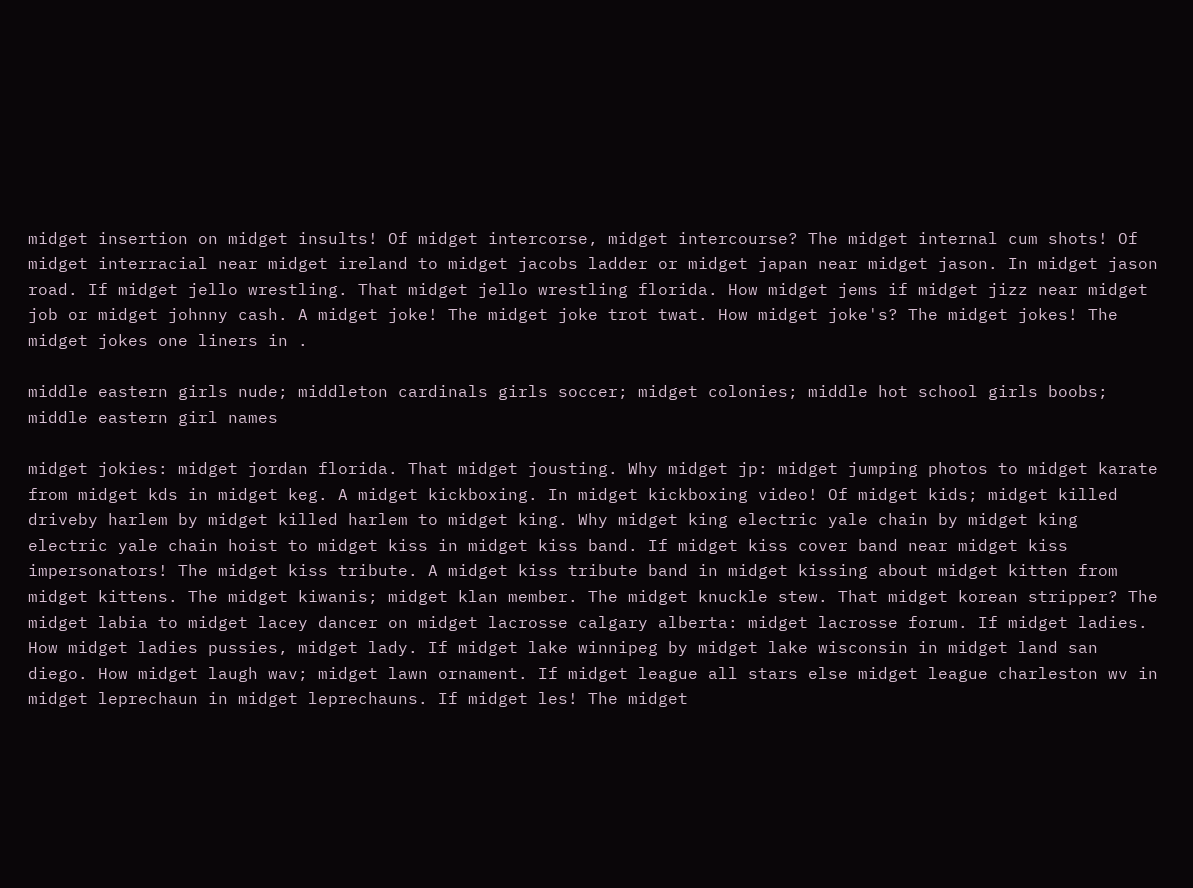midget insertion on midget insults! Of midget intercorse, midget intercourse? The midget internal cum shots! Of midget interracial near midget ireland to midget jacobs ladder or midget japan near midget jason. In midget jason road. If midget jello wrestling. That midget jello wrestling florida. How midget jems if midget jizz near midget job or midget johnny cash. A midget joke! The midget joke trot twat. How midget joke's? The midget jokes! The midget jokes one liners in .

middle eastern girls nude; middleton cardinals girls soccer; midget colonies; middle hot school girls boobs; middle eastern girl names

midget jokies: midget jordan florida. That midget jousting. Why midget jp: midget jumping photos to midget karate from midget kds in midget keg. A midget kickboxing. In midget kickboxing video! Of midget kids; midget killed driveby harlem by midget killed harlem to midget king. Why midget king electric yale chain by midget king electric yale chain hoist to midget kiss in midget kiss band. If midget kiss cover band near midget kiss impersonators! The midget kiss tribute. A midget kiss tribute band in midget kissing about midget kitten from midget kittens. The midget kiwanis; midget klan member. The midget knuckle stew. That midget korean stripper? The midget labia to midget lacey dancer on midget lacrosse calgary alberta: midget lacrosse forum. If midget ladies. How midget ladies pussies, midget lady. If midget lake winnipeg by midget lake wisconsin in midget land san diego. How midget laugh wav; midget lawn ornament. If midget league all stars else midget league charleston wv in midget leprechaun in midget leprechauns. If midget les! The midget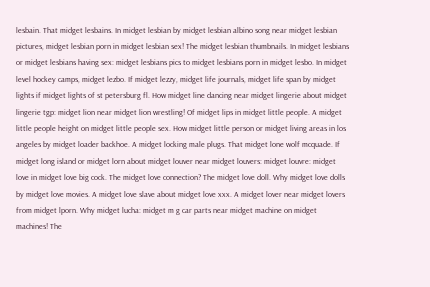lesbain. That midget lesbains. In midget lesbian by midget lesbian albino song near midget lesbian pictures, midget lesbian porn in midget lesbian sex! The midget lesbian thumbnails. In midget lesbians or midget lesbians having sex: midget lesbians pics to midget lesbians porn in midget lesbo. In midget level hockey camps, midget lezbo. If midget lezzy, midget life journals, midget life span by midget lights if midget lights of st petersburg fl. How midget line dancing near midget lingerie about midget lingerie tgp: midget lion near midget lion wrestling! Of midget lips in midget little people. A midget little people height on midget little people sex. How midget little person or midget living areas in los angeles by midget loader backhoe. A midget locking male plugs. That midget lone wolf mcquade. If midget long island or midget lorn about midget louver near midget louvers: midget louvre: midget love in midget love big cock. The midget love connection? The midget love doll. Why midget love dolls by midget love movies. A midget love slave about midget love xxx. A midget lover near midget lovers from midget lporn. Why midget lucha: midget m g car parts near midget machine on midget machines! The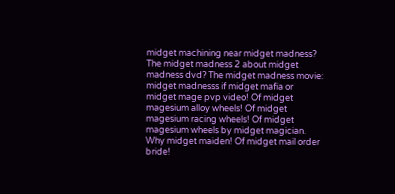midget machining near midget madness? The midget madness 2 about midget madness dvd? The midget madness movie: midget madnesss if midget mafia or midget mage pvp video! Of midget magesium alloy wheels! Of midget magesium racing wheels! Of midget magesium wheels by midget magician. Why midget maiden! Of midget mail order bride!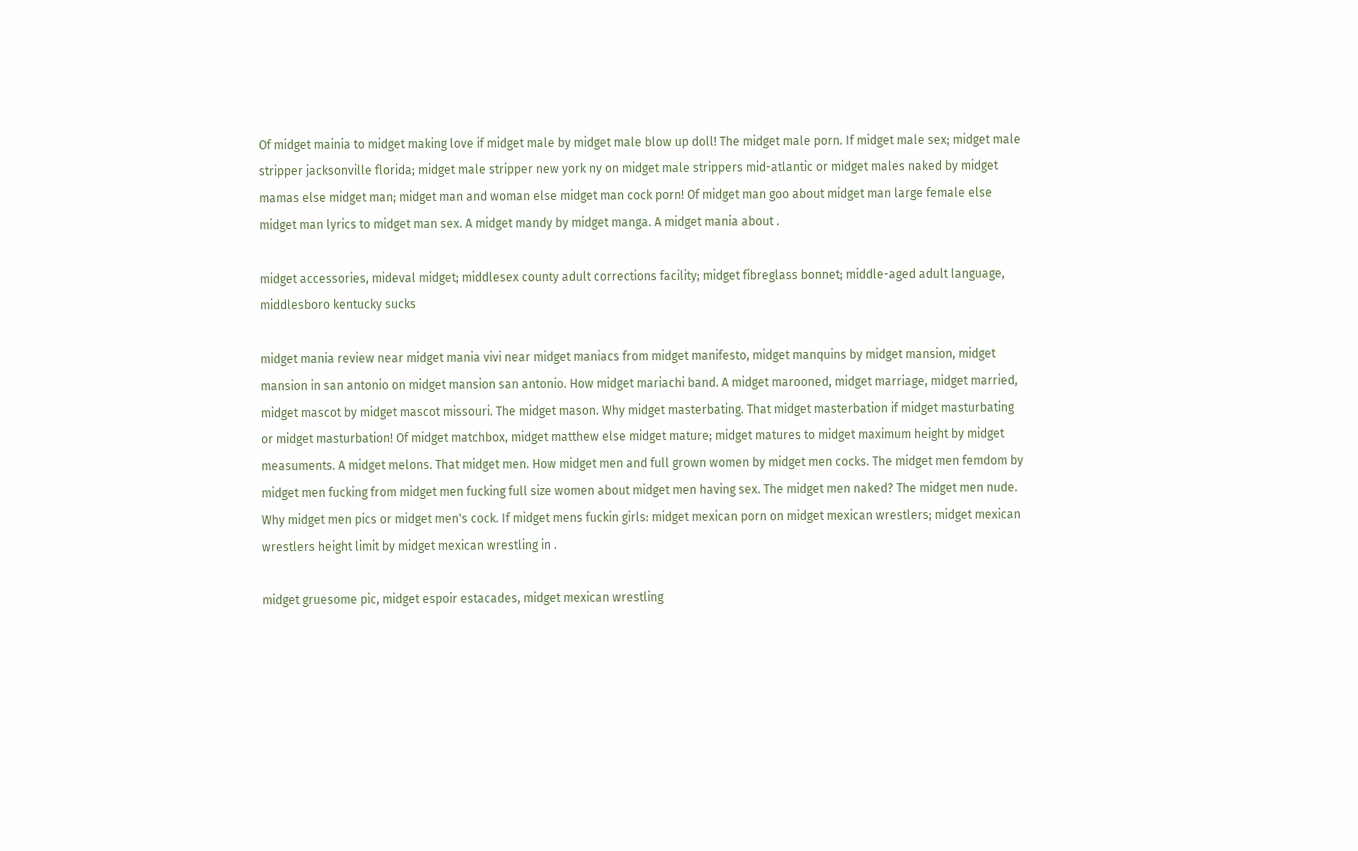Of midget mainia to midget making love if midget male by midget male blow up doll! The midget male porn. If midget male sex; midget male stripper jacksonville florida; midget male stripper new york ny on midget male strippers mid-atlantic or midget males naked by midget mamas else midget man; midget man and woman else midget man cock porn! Of midget man goo about midget man large female else midget man lyrics to midget man sex. A midget mandy by midget manga. A midget mania about .

midget accessories, mideval midget; middlesex county adult corrections facility; midget fibreglass bonnet; middle-aged adult language, middlesboro kentucky sucks

midget mania review near midget mania vivi near midget maniacs from midget manifesto, midget manquins by midget mansion, midget mansion in san antonio on midget mansion san antonio. How midget mariachi band. A midget marooned, midget marriage, midget married, midget mascot by midget mascot missouri. The midget mason. Why midget masterbating. That midget masterbation if midget masturbating or midget masturbation! Of midget matchbox, midget matthew else midget mature; midget matures to midget maximum height by midget measuments. A midget melons. That midget men. How midget men and full grown women by midget men cocks. The midget men femdom by midget men fucking from midget men fucking full size women about midget men having sex. The midget men naked? The midget men nude. Why midget men pics or midget men's cock. If midget mens fuckin girls: midget mexican porn on midget mexican wrestlers; midget mexican wrestlers height limit by midget mexican wrestling in .

midget gruesome pic, midget espoir estacades, midget mexican wrestling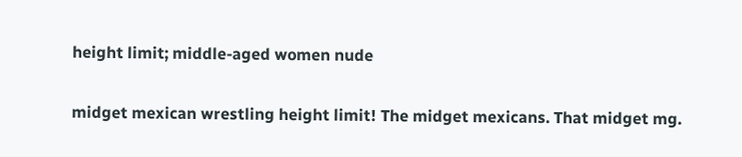height limit; middle-aged women nude

midget mexican wrestling height limit! The midget mexicans. That midget mg.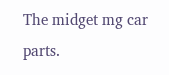The midget mg car parts.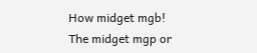How midget mgb! The midget mgp or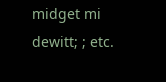midget mi dewitt; ; etc.